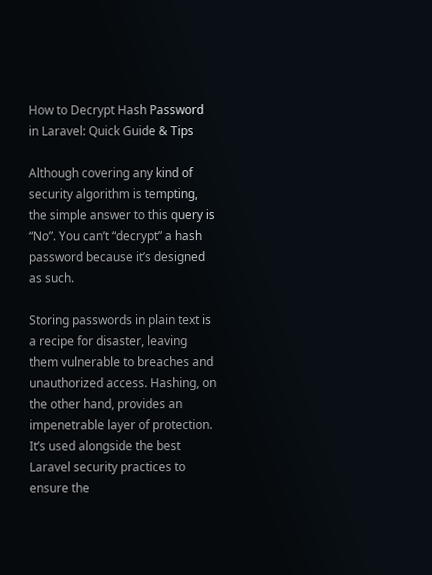How to Decrypt Hash Password in Laravel: Quick Guide & Tips

Although covering any kind of security algorithm is tempting, the simple answer to this query is “No”. You can’t “decrypt” a hash password because it’s designed as such.

Storing passwords in plain text is a recipe for disaster, leaving them vulnerable to breaches and unauthorized access. Hashing, on the other hand, provides an impenetrable layer of protection. It’s used alongside the best Laravel security practices to ensure the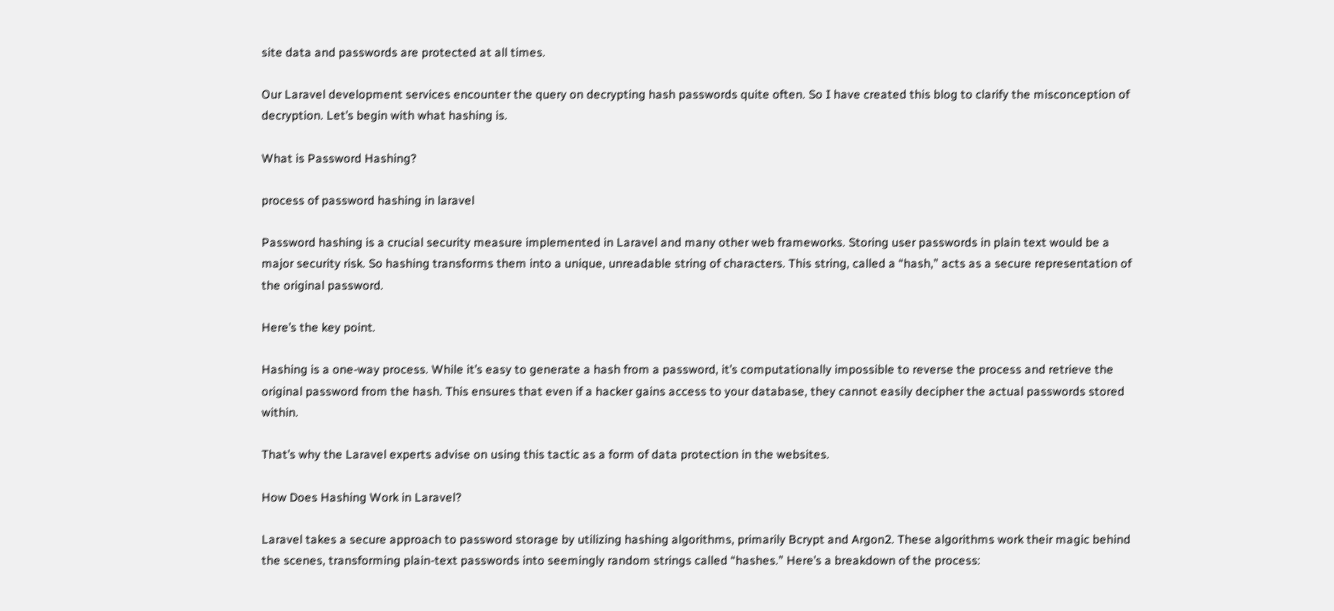site data and passwords are protected at all times.

Our Laravel development services encounter the query on decrypting hash passwords quite often. So I have created this blog to clarify the misconception of decryption. Let’s begin with what hashing is.

What is Password Hashing?

process of password hashing in laravel

Password hashing is a crucial security measure implemented in Laravel and many other web frameworks. Storing user passwords in plain text would be a major security risk. So hashing transforms them into a unique, unreadable string of characters. This string, called a “hash,” acts as a secure representation of the original password.

Here’s the key point.

Hashing is a one-way process. While it’s easy to generate a hash from a password, it’s computationally impossible to reverse the process and retrieve the original password from the hash. This ensures that even if a hacker gains access to your database, they cannot easily decipher the actual passwords stored within.

That’s why the Laravel experts advise on using this tactic as a form of data protection in the websites.

How Does Hashing Work in Laravel?

Laravel takes a secure approach to password storage by utilizing hashing algorithms, primarily Bcrypt and Argon2. These algorithms work their magic behind the scenes, transforming plain-text passwords into seemingly random strings called “hashes.” Here’s a breakdown of the process: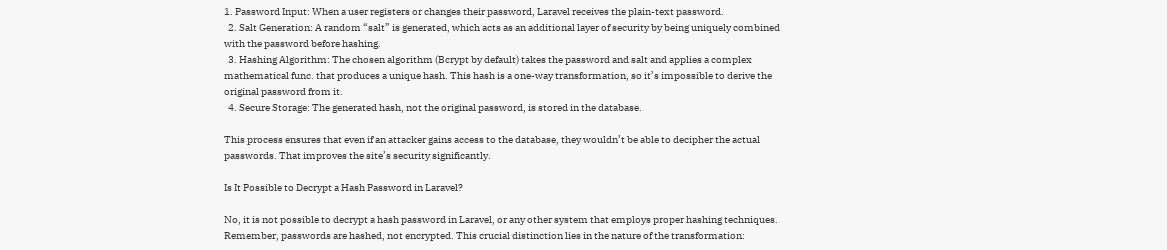1. Password Input: When a user registers or changes their password, Laravel receives the plain-text password.
  2. Salt Generation: A random “salt” is generated, which acts as an additional layer of security by being uniquely combined with the password before hashing.
  3. Hashing Algorithm: The chosen algorithm (Bcrypt by default) takes the password and salt and applies a complex mathematical func. that produces a unique hash. This hash is a one-way transformation, so it’s impossible to derive the original password from it.
  4. Secure Storage: The generated hash, not the original password, is stored in the database.

This process ensures that even if an attacker gains access to the database, they wouldn’t be able to decipher the actual passwords. That improves the site’s security significantly.

Is It Possible to Decrypt a Hash Password in Laravel?

No, it is not possible to decrypt a hash password in Laravel, or any other system that employs proper hashing techniques. Remember, passwords are hashed, not encrypted. This crucial distinction lies in the nature of the transformation: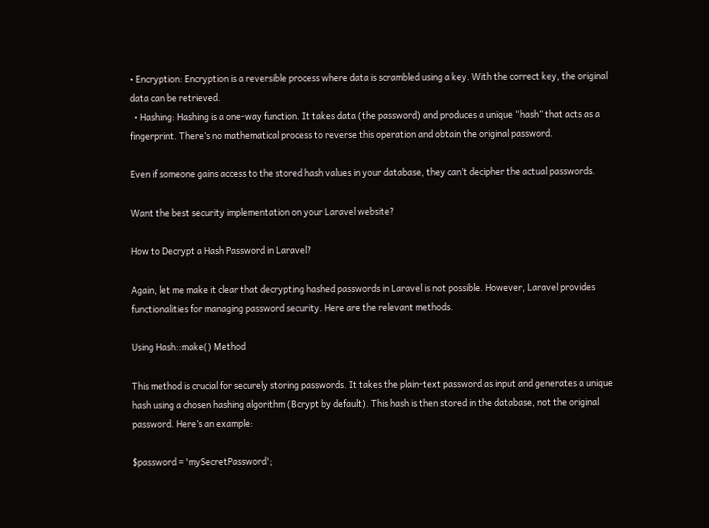• Encryption: Encryption is a reversible process where data is scrambled using a key. With the correct key, the original data can be retrieved.
  • Hashing: Hashing is a one-way function. It takes data (the password) and produces a unique “hash” that acts as a fingerprint. There’s no mathematical process to reverse this operation and obtain the original password.

Even if someone gains access to the stored hash values in your database, they can’t decipher the actual passwords.

Want the best security implementation on your Laravel website?

How to Decrypt a Hash Password in Laravel?

Again, let me make it clear that decrypting hashed passwords in Laravel is not possible. However, Laravel provides functionalities for managing password security. Here are the relevant methods.

Using Hash::make() Method

This method is crucial for securely storing passwords. It takes the plain-text password as input and generates a unique hash using a chosen hashing algorithm (Bcrypt by default). This hash is then stored in the database, not the original password. Here’s an example:

$password = 'mySecretPassword';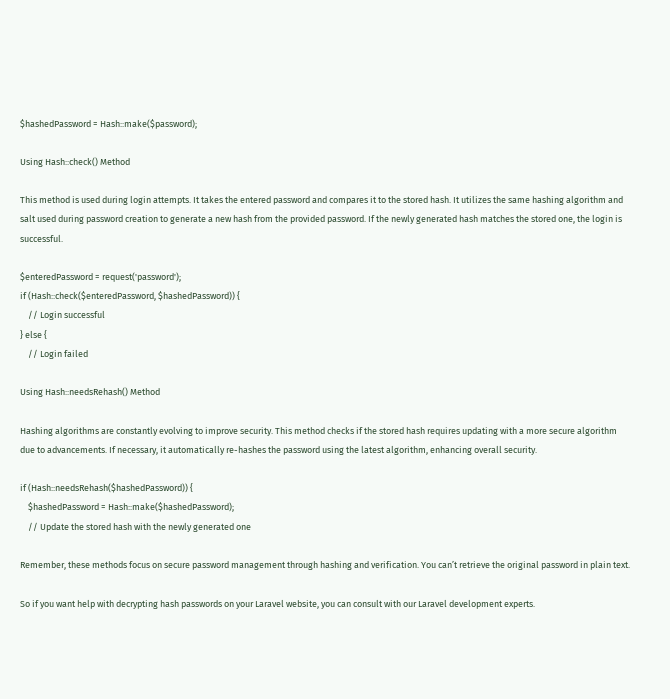$hashedPassword = Hash::make($password);

Using Hash::check() Method

This method is used during login attempts. It takes the entered password and compares it to the stored hash. It utilizes the same hashing algorithm and salt used during password creation to generate a new hash from the provided password. If the newly generated hash matches the stored one, the login is successful.

$enteredPassword = request('password');
if (Hash::check($enteredPassword, $hashedPassword)) {
    // Login successful
} else {
    // Login failed

Using Hash::needsRehash() Method

Hashing algorithms are constantly evolving to improve security. This method checks if the stored hash requires updating with a more secure algorithm due to advancements. If necessary, it automatically re-hashes the password using the latest algorithm, enhancing overall security.

if (Hash::needsRehash($hashedPassword)) {
    $hashedPassword = Hash::make($hashedPassword);
    // Update the stored hash with the newly generated one

Remember, these methods focus on secure password management through hashing and verification. You can’t retrieve the original password in plain text.

So if you want help with decrypting hash passwords on your Laravel website, you can consult with our Laravel development experts.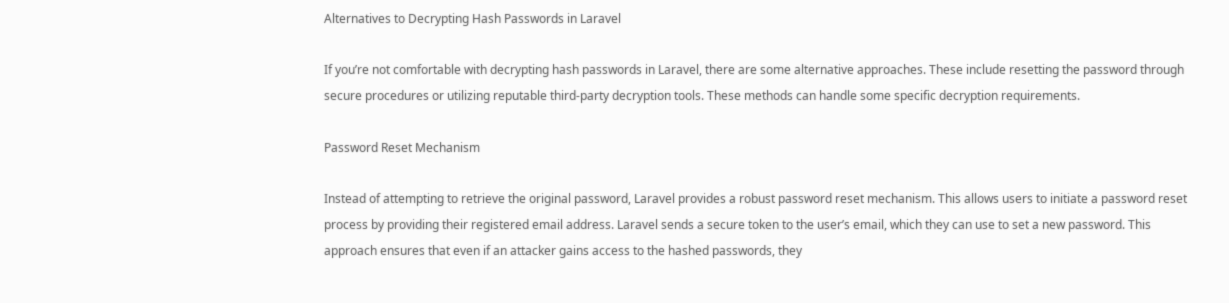Alternatives to Decrypting Hash Passwords in Laravel

If you’re not comfortable with decrypting hash passwords in Laravel, there are some alternative approaches. These include resetting the password through secure procedures or utilizing reputable third-party decryption tools. These methods can handle some specific decryption requirements.

Password Reset Mechanism

Instead of attempting to retrieve the original password, Laravel provides a robust password reset mechanism. This allows users to initiate a password reset process by providing their registered email address. Laravel sends a secure token to the user’s email, which they can use to set a new password. This approach ensures that even if an attacker gains access to the hashed passwords, they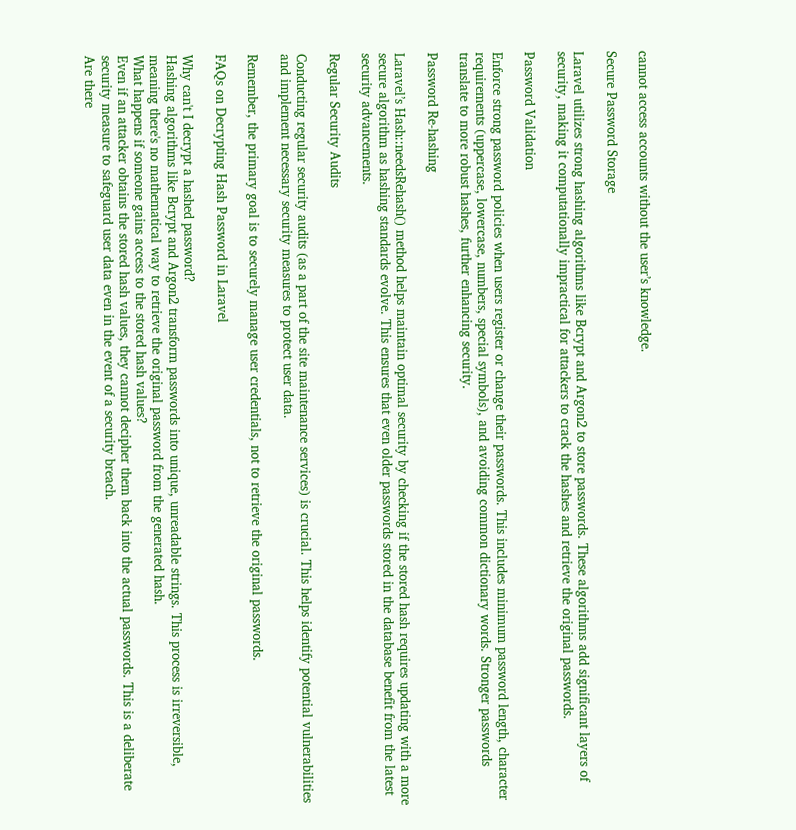cannot access accounts without the user’s knowledge.

Secure Password Storage

Laravel utilizes strong hashing algorithms like Bcrypt and Argon2 to store passwords. These algorithms add significant layers of security, making it computationally impractical for attackers to crack the hashes and retrieve the original passwords.

Password Validation

Enforce strong password policies when users register or change their passwords. This includes minimum password length, character requirements (uppercase, lowercase, numbers, special symbols), and avoiding common dictionary words. Stronger passwords translate to more robust hashes, further enhancing security.

Password Re-hashing

Laravel’s Hash::needsRehash() method helps maintain optimal security by checking if the stored hash requires updating with a more secure algorithm as hashing standards evolve. This ensures that even older passwords stored in the database benefit from the latest security advancements.

Regular Security Audits

Conducting regular security audits (as a part of the site maintenance services) is crucial. This helps identify potential vulnerabilities and implement necessary security measures to protect user data.

Remember, the primary goal is to securely manage user credentials, not to retrieve the original passwords.

FAQs on Decrypting Hash Password in Laravel

Why can't I decrypt a hashed password?
Hashing algorithms like Bcrypt and Argon2 transform passwords into unique, unreadable strings. This process is irreversible, meaning there's no mathematical way to retrieve the original password from the generated hash.
What happens if someone gains access to the stored hash values?
Even if an attacker obtains the stored hash values, they cannot decipher them back into the actual passwords. This is a deliberate security measure to safeguard user data even in the event of a security breach.
Are there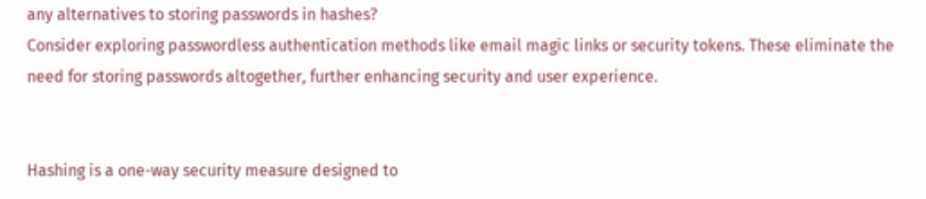any alternatives to storing passwords in hashes?
Consider exploring passwordless authentication methods like email magic links or security tokens. These eliminate the need for storing passwords altogether, further enhancing security and user experience.


Hashing is a one-way security measure designed to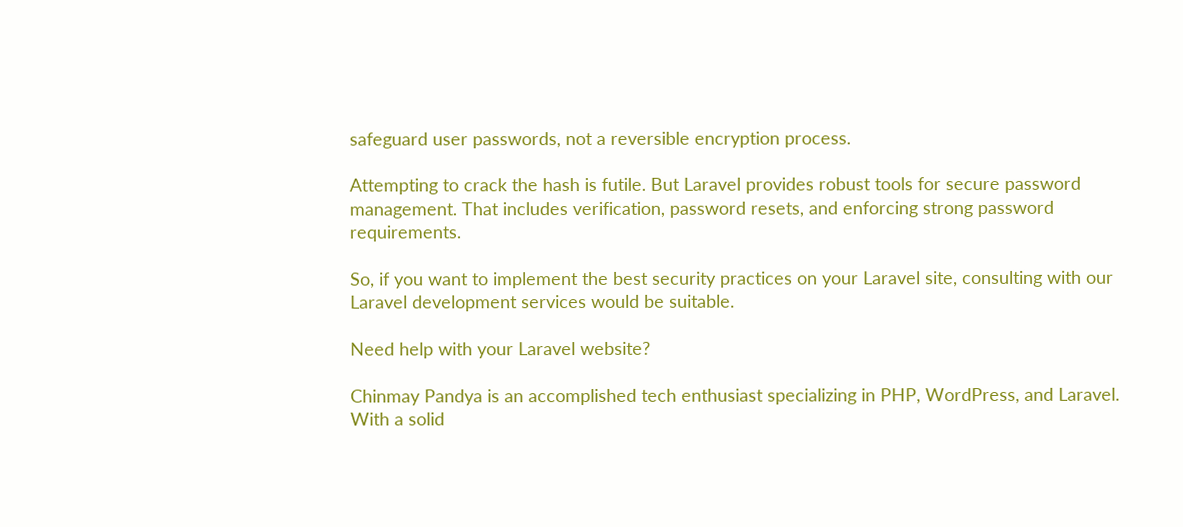safeguard user passwords, not a reversible encryption process.

Attempting to crack the hash is futile. But Laravel provides robust tools for secure password management. That includes verification, password resets, and enforcing strong password requirements.

So, if you want to implement the best security practices on your Laravel site, consulting with our Laravel development services would be suitable.

Need help with your Laravel website?

Chinmay Pandya is an accomplished tech enthusiast specializing in PHP, WordPress, and Laravel. With a solid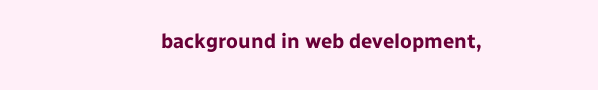background in web development,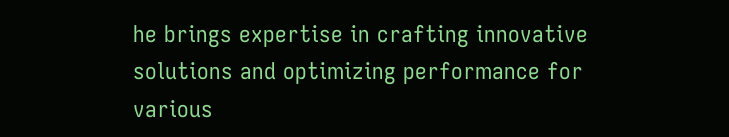he brings expertise in crafting innovative solutions and optimizing performance for various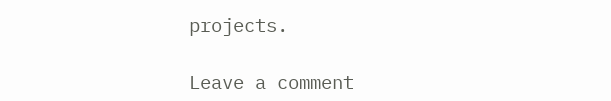projects.

Leave a comment